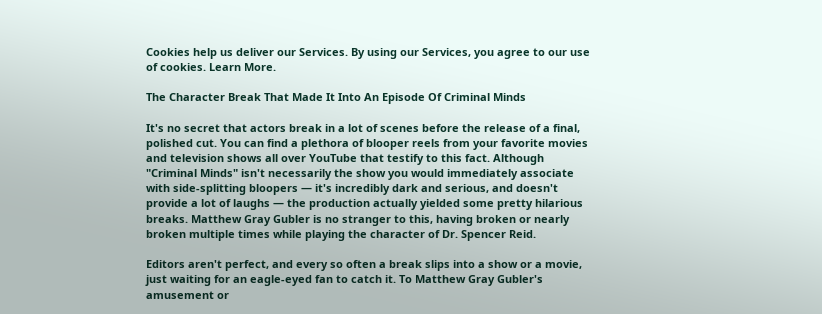Cookies help us deliver our Services. By using our Services, you agree to our use of cookies. Learn More.

The Character Break That Made It Into An Episode Of Criminal Minds

It's no secret that actors break in a lot of scenes before the release of a final, polished cut. You can find a plethora of blooper reels from your favorite movies and television shows all over YouTube that testify to this fact. Although "Criminal Minds" isn't necessarily the show you would immediately associate with side-splitting bloopers — it's incredibly dark and serious, and doesn't provide a lot of laughs — the production actually yielded some pretty hilarious breaks. Matthew Gray Gubler is no stranger to this, having broken or nearly broken multiple times while playing the character of Dr. Spencer Reid.

Editors aren't perfect, and every so often a break slips into a show or a movie, just waiting for an eagle-eyed fan to catch it. To Matthew Gray Gubler's amusement or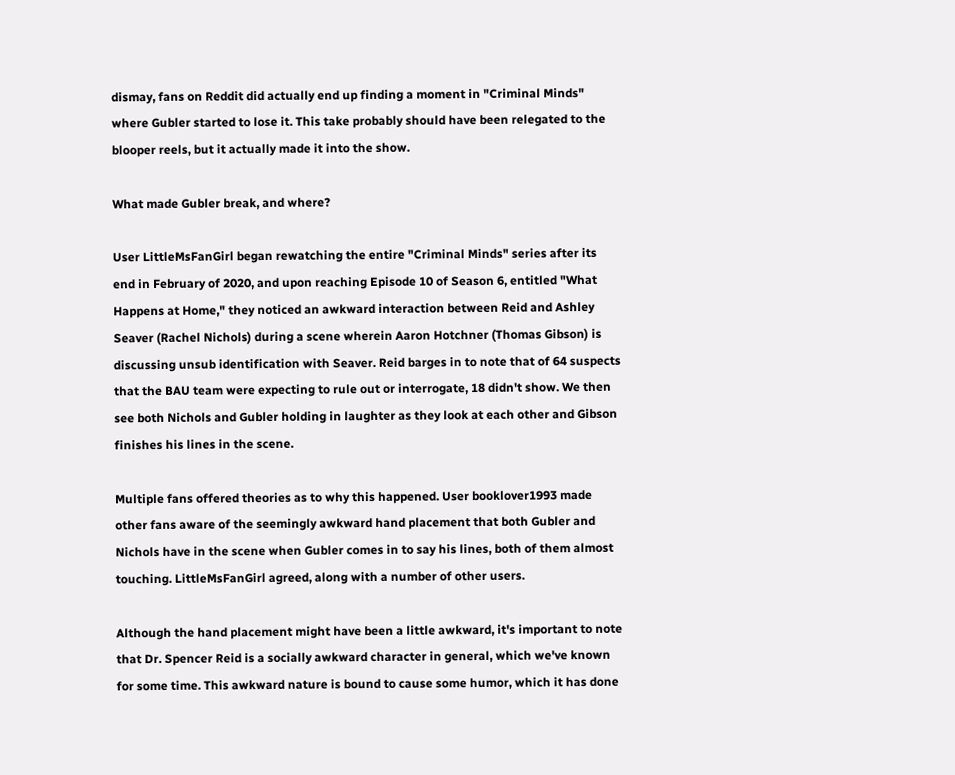dismay, fans on Reddit did actually end up finding a moment in "Criminal Minds" where Gubler started to lose it. This take probably should have been relegated to the blooper reels, but it actually made it into the show.

What made Gubler break, and where?

User LittleMsFanGirl began rewatching the entire "Criminal Minds" series after its end in February of 2020, and upon reaching Episode 10 of Season 6, entitled "What Happens at Home," they noticed an awkward interaction between Reid and Ashley Seaver (Rachel Nichols) during a scene wherein Aaron Hotchner (Thomas Gibson) is discussing unsub identification with Seaver. Reid barges in to note that of 64 suspects that the BAU team were expecting to rule out or interrogate, 18 didn't show. We then see both Nichols and Gubler holding in laughter as they look at each other and Gibson finishes his lines in the scene.

Multiple fans offered theories as to why this happened. User booklover1993 made other fans aware of the seemingly awkward hand placement that both Gubler and Nichols have in the scene when Gubler comes in to say his lines, both of them almost touching. LittleMsFanGirl agreed, along with a number of other users.

Although the hand placement might have been a little awkward, it's important to note that Dr. Spencer Reid is a socially awkward character in general, which we've known for some time. This awkward nature is bound to cause some humor, which it has done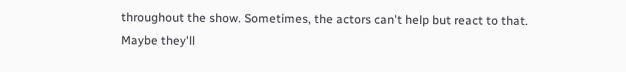throughout the show. Sometimes, the actors can't help but react to that. Maybe they'll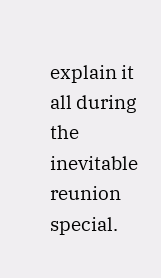explain it all during the inevitable reunion special.